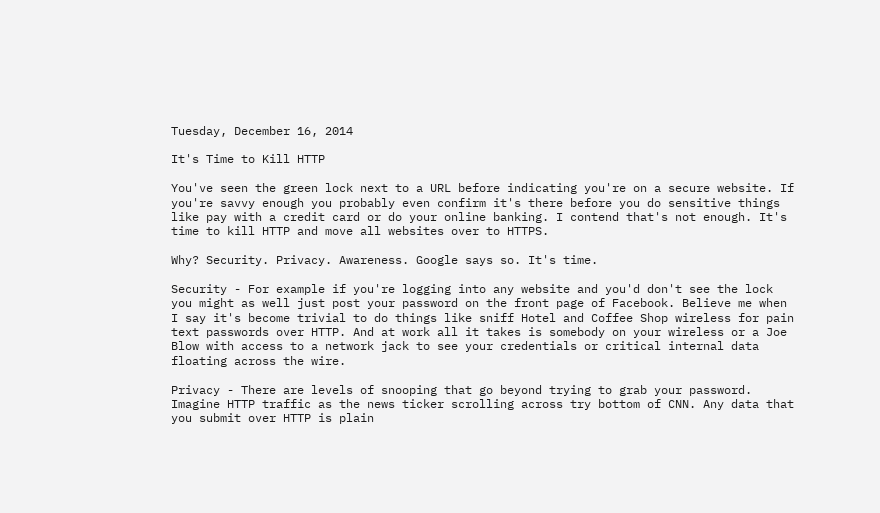Tuesday, December 16, 2014

It's Time to Kill HTTP

You've seen the green lock next to a URL before indicating you're on a secure website. If you're savvy enough you probably even confirm it's there before you do sensitive things like pay with a credit card or do your online banking. I contend that's not enough. It's time to kill HTTP and move all websites over to HTTPS.

Why? Security. Privacy. Awareness. Google says so. It's time.

Security - For example if you're logging into any website and you'd don't see the lock you might as well just post your password on the front page of Facebook. Believe me when I say it's become trivial to do things like sniff Hotel and Coffee Shop wireless for pain text passwords over HTTP. And at work all it takes is somebody on your wireless or a Joe Blow with access to a network jack to see your credentials or critical internal data floating across the wire.

Privacy - There are levels of snooping that go beyond trying to grab your password. Imagine HTTP traffic as the news ticker scrolling across try bottom of CNN. Any data that you submit over HTTP is plain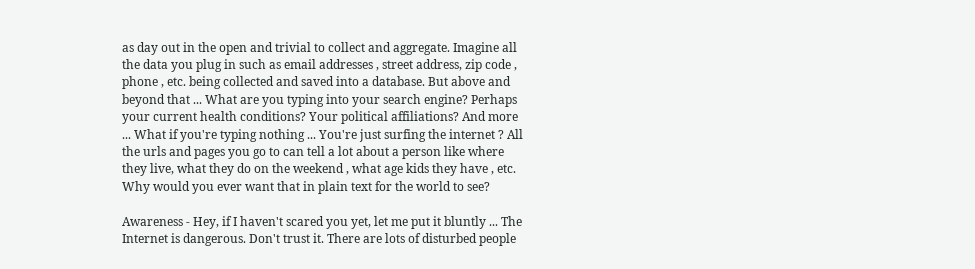as day out in the open and trivial to collect and aggregate. Imagine all the data you plug in such as email addresses , street address, zip code , phone , etc. being collected and saved into a database. But above and beyond that ... What are you typing into your search engine? Perhaps your current health conditions? Your political affiliations? And more ... What if you're typing nothing ... You're just surfing the internet ? All the urls and pages you go to can tell a lot about a person like where they live, what they do on the weekend , what age kids they have , etc. Why would you ever want that in plain text for the world to see?

Awareness - Hey, if I haven't scared you yet, let me put it bluntly ... The Internet is dangerous. Don't trust it. There are lots of disturbed people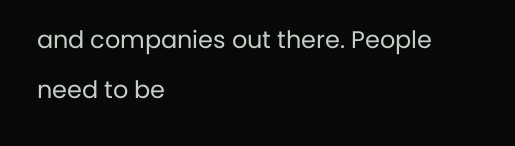and companies out there. People need to be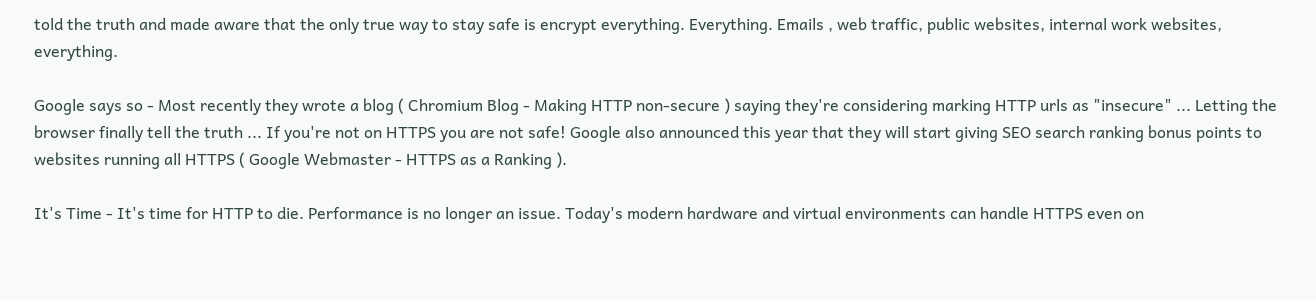told the truth and made aware that the only true way to stay safe is encrypt everything. Everything. Emails , web traffic, public websites, internal work websites, everything.

Google says so - Most recently they wrote a blog ( Chromium Blog - Making HTTP non-secure ) saying they're considering marking HTTP urls as "insecure" ... Letting the browser finally tell the truth ... If you're not on HTTPS you are not safe! Google also announced this year that they will start giving SEO search ranking bonus points to websites running all HTTPS ( Google Webmaster - HTTPS as a Ranking ).

It's Time - It's time for HTTP to die. Performance is no longer an issue. Today's modern hardware and virtual environments can handle HTTPS even on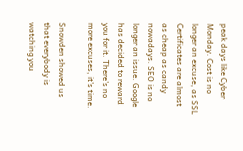peak days like Cyber Monday. Cost is no longer an excuse, as SSL Certificates are almost as cheap as candy nowadays. SEO is no longer an issue. Google has decided to reward you for it. There's no more excuses, it's time.

Snowden showed us that everybody is watching you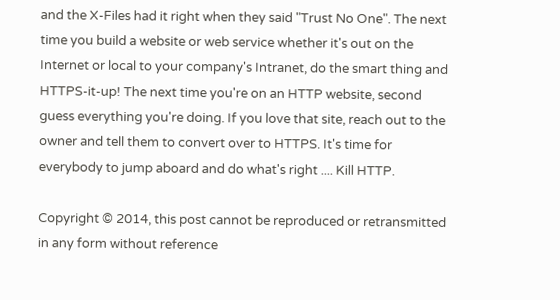and the X-Files had it right when they said "Trust No One". The next time you build a website or web service whether it's out on the Internet or local to your company's Intranet, do the smart thing and HTTPS-it-up! The next time you're on an HTTP website, second guess everything you're doing. If you love that site, reach out to the owner and tell them to convert over to HTTPS. It's time for everybody to jump aboard and do what's right .... Kill HTTP.

Copyright © 2014, this post cannot be reproduced or retransmitted in any form without reference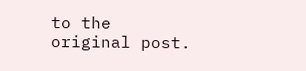to the original post.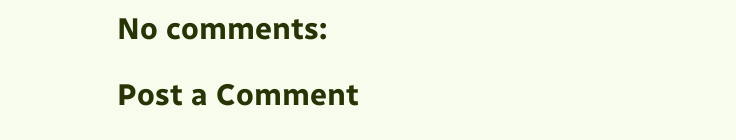No comments:

Post a Comment